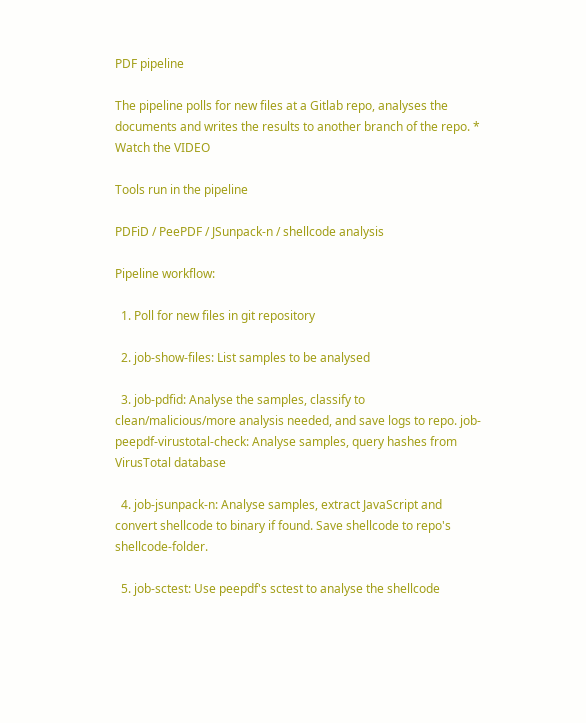PDF pipeline

The pipeline polls for new files at a Gitlab repo, analyses the documents and writes the results to another branch of the repo. * Watch the VIDEO

Tools run in the pipeline

PDFiD / PeePDF / JSunpack-n / shellcode analysis

Pipeline workflow:

  1. Poll for new files in git repository

  2. job-show-files: List samples to be analysed

  3. job-pdfid: Analyse the samples, classify to clean/malicious/more analysis needed, and save logs to repo. job-peepdf-virustotal-check: Analyse samples, query hashes from VirusTotal database

  4. job-jsunpack-n: Analyse samples, extract JavaScript and convert shellcode to binary if found. Save shellcode to repo's shellcode-folder.

  5. job-sctest: Use peepdf's sctest to analyse the shellcode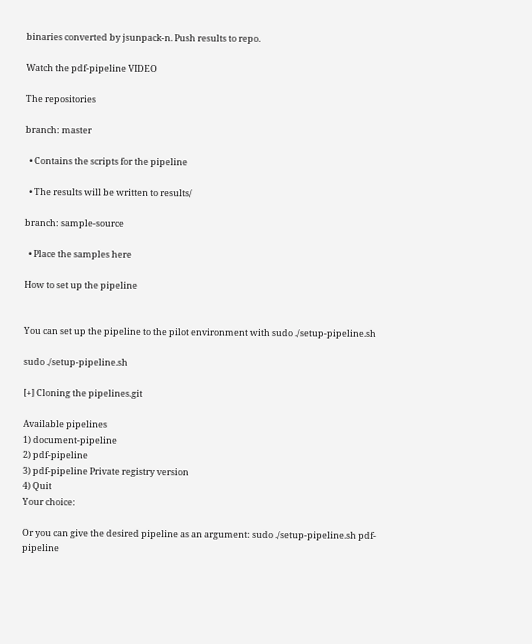binaries converted by jsunpack-n. Push results to repo.

Watch the pdf-pipeline VIDEO

The repositories

branch: master

  • Contains the scripts for the pipeline

  • The results will be written to results/

branch: sample-source

  • Place the samples here

How to set up the pipeline


You can set up the pipeline to the pilot environment with sudo ./setup-pipeline.sh

sudo ./setup-pipeline.sh

[+] Cloning the pipelines.git

Available pipelines
1) document-pipeline
2) pdf-pipeline
3) pdf-pipeline Private registry version
4) Quit
Your choice:

Or you can give the desired pipeline as an argument: sudo ./setup-pipeline.sh pdf-pipeline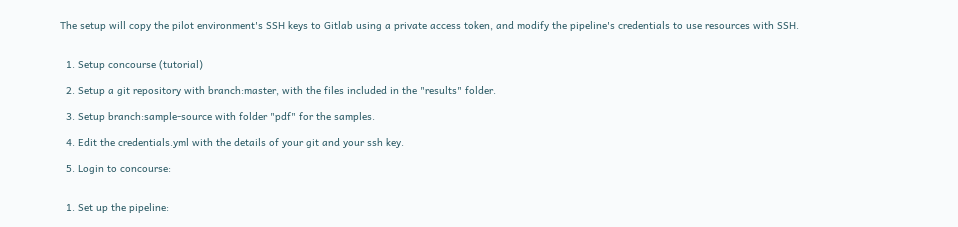The setup will copy the pilot environment's SSH keys to Gitlab using a private access token, and modify the pipeline's credentials to use resources with SSH.


  1. Setup concourse (tutorial)

  2. Setup a git repository with branch:master, with the files included in the "results" folder.

  3. Setup branch:sample-source with folder "pdf" for the samples.

  4. Edit the credentials.yml with the details of your git and your ssh key.

  5. Login to concourse:


  1. Set up the pipeline: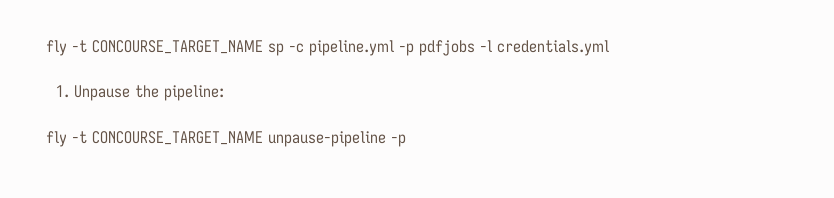fly -t CONCOURSE_TARGET_NAME sp -c pipeline.yml -p pdfjobs -l credentials.yml

  1. Unpause the pipeline:

fly -t CONCOURSE_TARGET_NAME unpause-pipeline -p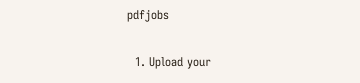pdfjobs

  1. Upload your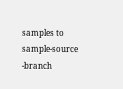samples to sample-source -branch